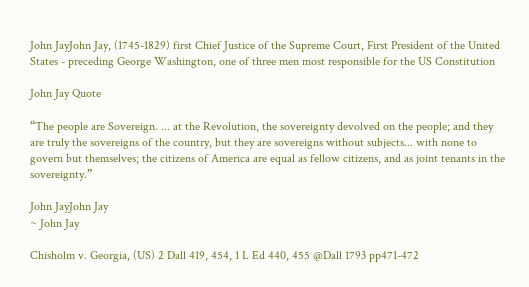John JayJohn Jay, (1745-1829) first Chief Justice of the Supreme Court, First President of the United States - preceding George Washington, one of three men most responsible for the US Constitution

John Jay Quote

“The people are Sovereign. ... at the Revolution, the sovereignty devolved on the people; and they are truly the sovereigns of the country, but they are sovereigns without subjects... with none to govern but themselves; the citizens of America are equal as fellow citizens, and as joint tenants in the sovereignty.”

John JayJohn Jay
~ John Jay

Chisholm v. Georgia, (US) 2 Dall 419, 454, 1 L Ed 440, 455 @Dall 1793 pp471-472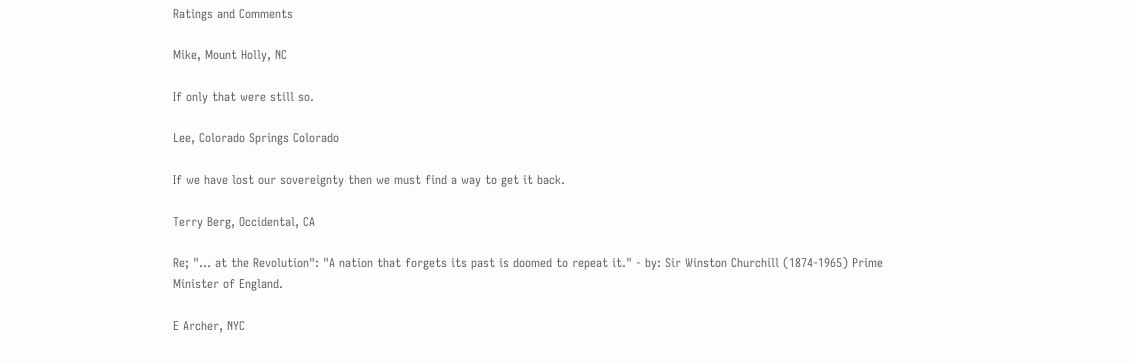Ratings and Comments

Mike, Mount Holly, NC

If only that were still so.

Lee, Colorado Springs Colorado

If we have lost our sovereignty then we must find a way to get it back.

Terry Berg, Occidental, CA

Re; "... at the Revolution": "A nation that forgets its past is doomed to repeat it." - by: Sir Winston Churchill (1874-1965) Prime Minister of England.

E Archer, NYC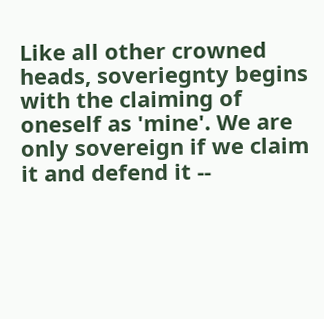Like all other crowned heads, soveriegnty begins with the claiming of oneself as 'mine'. We are only sovereign if we claim it and defend it --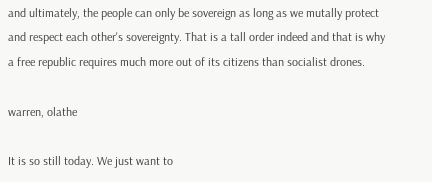and ultimately, the people can only be sovereign as long as we mutally protect and respect each other's sovereignty. That is a tall order indeed and that is why a free republic requires much more out of its citizens than socialist drones.

warren, olathe

It is so still today. We just want to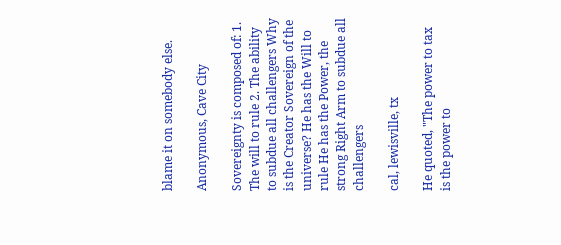blame it on somebody else.

Anonymous, Cave City

Sovereignty is composed of: 1. The will to rule 2. The ability to subdue all challengers Why is the Creator Sovereign of the universe? He has the Will to rule He has the Power, the strong Right Arm to subdue all challengers

cal, lewisville, tx

He quoted, "The power to tax is the power to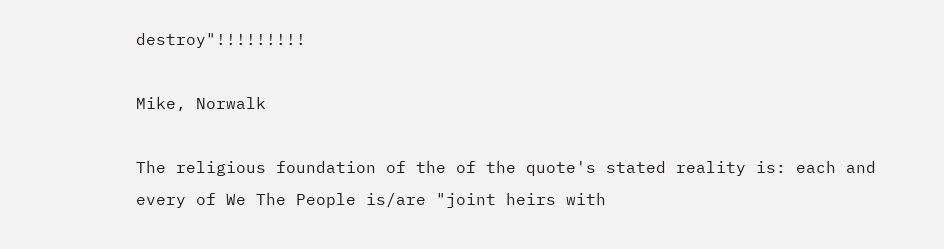destroy"!!!!!!!!!

Mike, Norwalk

The religious foundation of the of the quote's stated reality is: each and every of We The People is/are "joint heirs with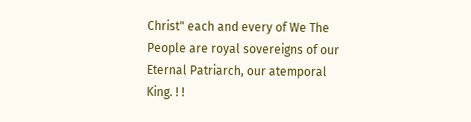Christ" each and every of We The People are royal sovereigns of our Eternal Patriarch, our atemporal King. ! !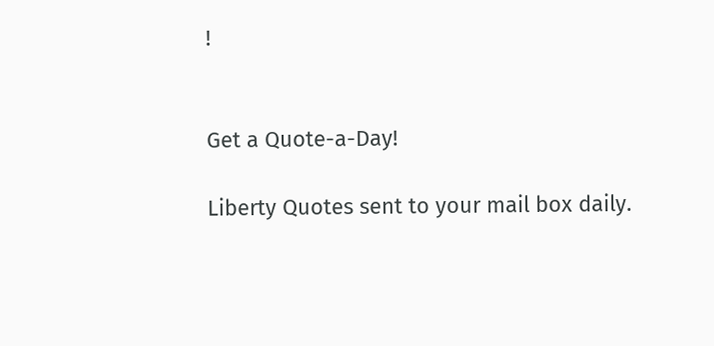!


Get a Quote-a-Day!

Liberty Quotes sent to your mail box daily.